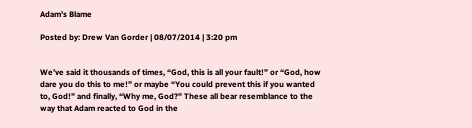Adam’s Blame

Posted by: Drew Van Gorder | 08/07/2014 | 3:20 pm


We’ve said it thousands of times, “God, this is all your fault!” or “God, how dare you do this to me!” or maybe “You could prevent this if you wanted to, God!” and finally, “Why me, God?” These all bear resemblance to the way that Adam reacted to God in the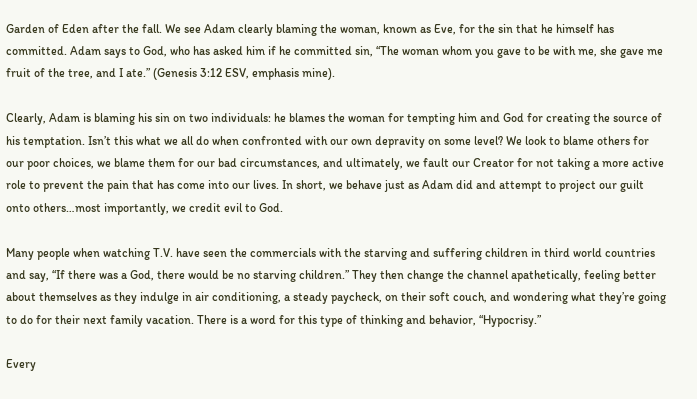Garden of Eden after the fall. We see Adam clearly blaming the woman, known as Eve, for the sin that he himself has committed. Adam says to God, who has asked him if he committed sin, “The woman whom you gave to be with me, she gave me fruit of the tree, and I ate.” (Genesis 3:12 ESV, emphasis mine).

Clearly, Adam is blaming his sin on two individuals: he blames the woman for tempting him and God for creating the source of his temptation. Isn’t this what we all do when confronted with our own depravity on some level? We look to blame others for our poor choices, we blame them for our bad circumstances, and ultimately, we fault our Creator for not taking a more active role to prevent the pain that has come into our lives. In short, we behave just as Adam did and attempt to project our guilt onto others…most importantly, we credit evil to God.

Many people when watching T.V. have seen the commercials with the starving and suffering children in third world countries and say, “If there was a God, there would be no starving children.” They then change the channel apathetically, feeling better about themselves as they indulge in air conditioning, a steady paycheck, on their soft couch, and wondering what they’re going to do for their next family vacation. There is a word for this type of thinking and behavior, “Hypocrisy.”

Every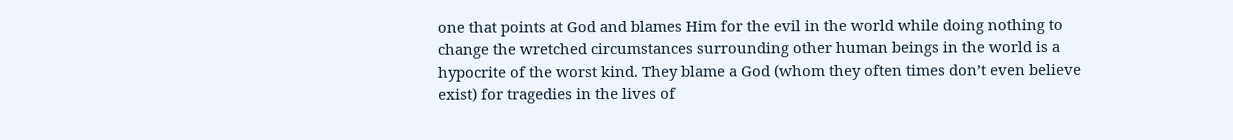one that points at God and blames Him for the evil in the world while doing nothing to change the wretched circumstances surrounding other human beings in the world is a hypocrite of the worst kind. They blame a God (whom they often times don’t even believe exist) for tragedies in the lives of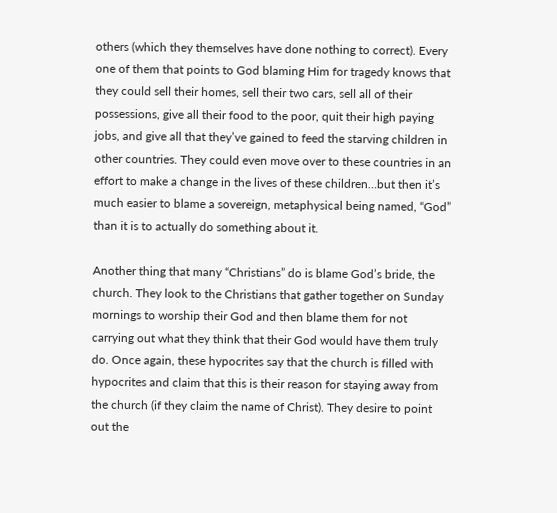others (which they themselves have done nothing to correct). Every one of them that points to God blaming Him for tragedy knows that they could sell their homes, sell their two cars, sell all of their possessions, give all their food to the poor, quit their high paying jobs, and give all that they’ve gained to feed the starving children in other countries. They could even move over to these countries in an effort to make a change in the lives of these children…but then it’s much easier to blame a sovereign, metaphysical being named, “God” than it is to actually do something about it.

Another thing that many “Christians” do is blame God’s bride, the church. They look to the Christians that gather together on Sunday mornings to worship their God and then blame them for not carrying out what they think that their God would have them truly do. Once again, these hypocrites say that the church is filled with hypocrites and claim that this is their reason for staying away from the church (if they claim the name of Christ). They desire to point out the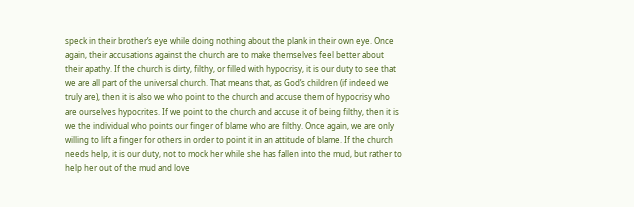speck in their brother’s eye while doing nothing about the plank in their own eye. Once again, their accusations against the church are to make themselves feel better about their apathy. If the church is dirty, filthy, or filled with hypocrisy, it is our duty to see that we are all part of the universal church. That means that, as God’s children (if indeed we truly are), then it is also we who point to the church and accuse them of hypocrisy who are ourselves hypocrites. If we point to the church and accuse it of being filthy, then it is we the individual who points our finger of blame who are filthy. Once again, we are only willing to lift a finger for others in order to point it in an attitude of blame. If the church needs help, it is our duty, not to mock her while she has fallen into the mud, but rather to help her out of the mud and love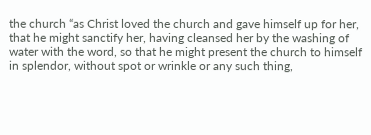the church “as Christ loved the church and gave himself up for her, that he might sanctify her, having cleansed her by the washing of water with the word, so that he might present the church to himself in splendor, without spot or wrinkle or any such thing,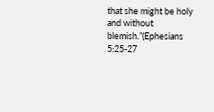that she might be holy and without blemish.”(Ephesians 5:25-27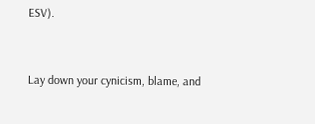ESV).


Lay down your cynicism, blame, and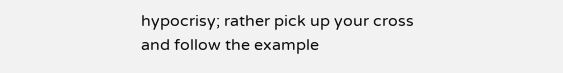hypocrisy; rather pick up your cross and follow the example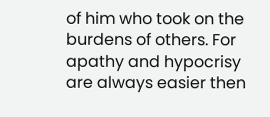of him who took on the burdens of others. For apathy and hypocrisy are always easier then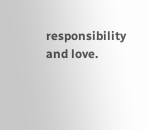responsibility and love.